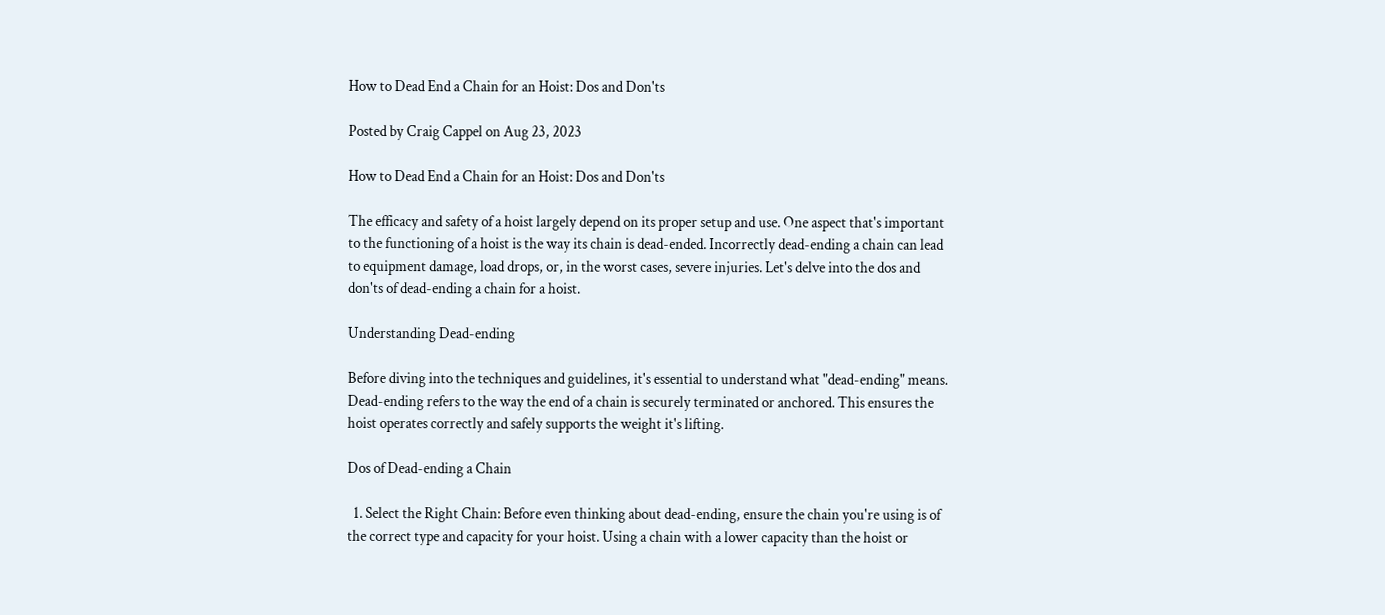How to Dead End a Chain for an Hoist: Dos and Don'ts

Posted by Craig Cappel on Aug 23, 2023

How to Dead End a Chain for an Hoist: Dos and Don'ts

The efficacy and safety of a hoist largely depend on its proper setup and use. One aspect that's important to the functioning of a hoist is the way its chain is dead-ended. Incorrectly dead-ending a chain can lead to equipment damage, load drops, or, in the worst cases, severe injuries. Let's delve into the dos and don'ts of dead-ending a chain for a hoist.

Understanding Dead-ending

Before diving into the techniques and guidelines, it's essential to understand what "dead-ending" means. Dead-ending refers to the way the end of a chain is securely terminated or anchored. This ensures the hoist operates correctly and safely supports the weight it's lifting.

Dos of Dead-ending a Chain

  1. Select the Right Chain: Before even thinking about dead-ending, ensure the chain you're using is of the correct type and capacity for your hoist. Using a chain with a lower capacity than the hoist or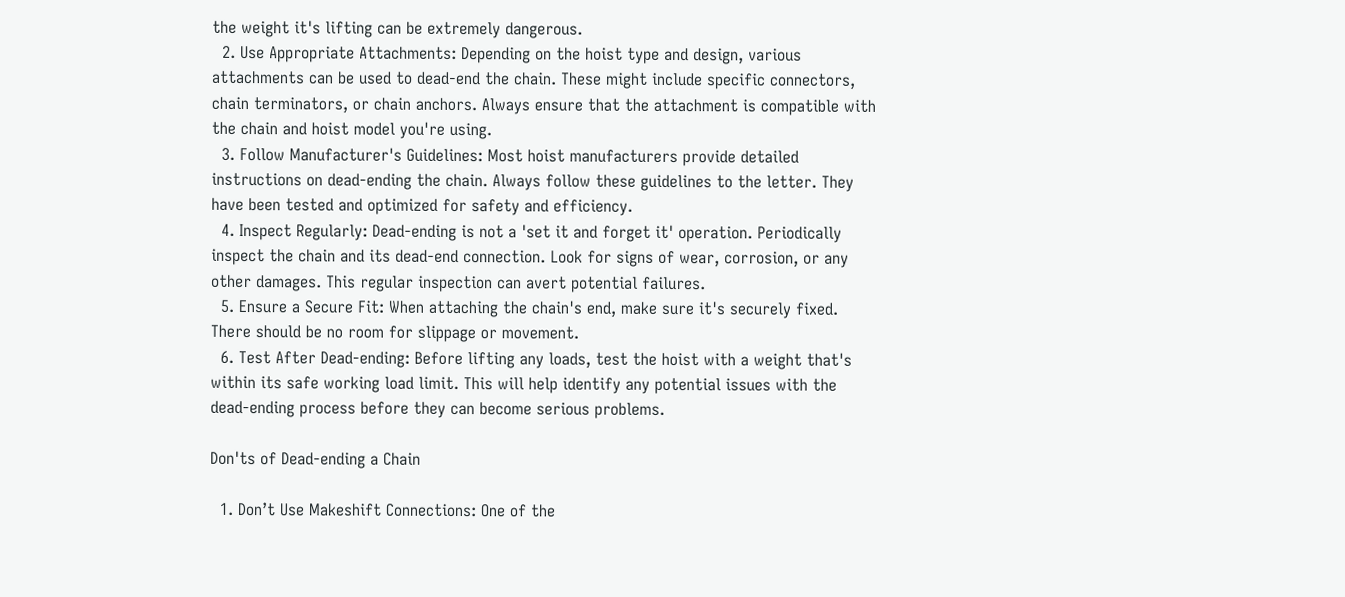the weight it's lifting can be extremely dangerous.
  2. Use Appropriate Attachments: Depending on the hoist type and design, various attachments can be used to dead-end the chain. These might include specific connectors, chain terminators, or chain anchors. Always ensure that the attachment is compatible with the chain and hoist model you're using.
  3. Follow Manufacturer's Guidelines: Most hoist manufacturers provide detailed instructions on dead-ending the chain. Always follow these guidelines to the letter. They have been tested and optimized for safety and efficiency.
  4. Inspect Regularly: Dead-ending is not a 'set it and forget it' operation. Periodically inspect the chain and its dead-end connection. Look for signs of wear, corrosion, or any other damages. This regular inspection can avert potential failures.
  5. Ensure a Secure Fit: When attaching the chain's end, make sure it's securely fixed. There should be no room for slippage or movement.
  6. Test After Dead-ending: Before lifting any loads, test the hoist with a weight that's within its safe working load limit. This will help identify any potential issues with the dead-ending process before they can become serious problems.

Don'ts of Dead-ending a Chain

  1. Don’t Use Makeshift Connections: One of the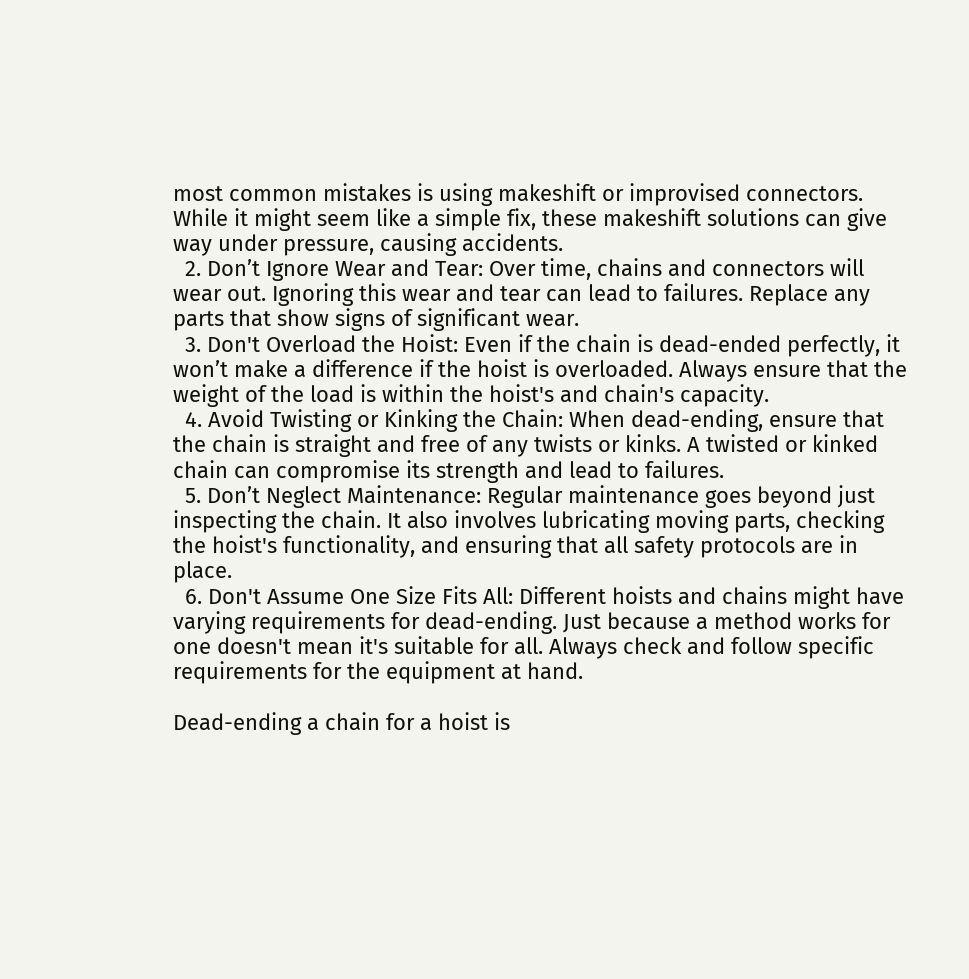most common mistakes is using makeshift or improvised connectors. While it might seem like a simple fix, these makeshift solutions can give way under pressure, causing accidents.
  2. Don’t Ignore Wear and Tear: Over time, chains and connectors will wear out. Ignoring this wear and tear can lead to failures. Replace any parts that show signs of significant wear.
  3. Don't Overload the Hoist: Even if the chain is dead-ended perfectly, it won’t make a difference if the hoist is overloaded. Always ensure that the weight of the load is within the hoist's and chain's capacity.
  4. Avoid Twisting or Kinking the Chain: When dead-ending, ensure that the chain is straight and free of any twists or kinks. A twisted or kinked chain can compromise its strength and lead to failures.
  5. Don’t Neglect Maintenance: Regular maintenance goes beyond just inspecting the chain. It also involves lubricating moving parts, checking the hoist's functionality, and ensuring that all safety protocols are in place.
  6. Don't Assume One Size Fits All: Different hoists and chains might have varying requirements for dead-ending. Just because a method works for one doesn't mean it's suitable for all. Always check and follow specific requirements for the equipment at hand.

Dead-ending a chain for a hoist is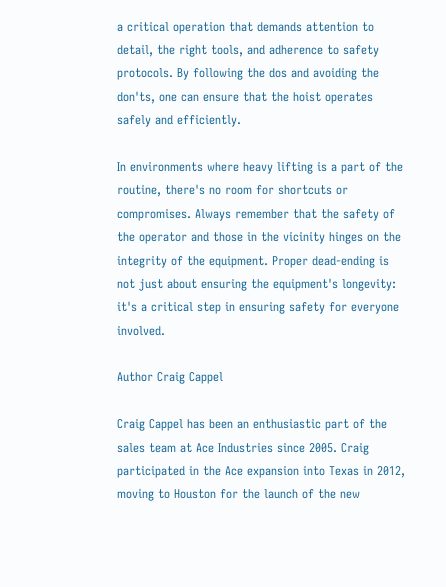a critical operation that demands attention to detail, the right tools, and adherence to safety protocols. By following the dos and avoiding the don'ts, one can ensure that the hoist operates safely and efficiently.

In environments where heavy lifting is a part of the routine, there's no room for shortcuts or compromises. Always remember that the safety of the operator and those in the vicinity hinges on the integrity of the equipment. Proper dead-ending is not just about ensuring the equipment's longevity: it's a critical step in ensuring safety for everyone involved.

Author Craig Cappel

Craig Cappel has been an enthusiastic part of the sales team at Ace Industries since 2005. Craig participated in the Ace expansion into Texas in 2012, moving to Houston for the launch of the new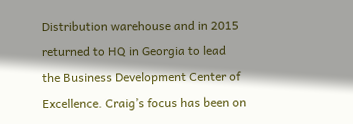Distribution warehouse and in 2015 returned to HQ in Georgia to lead the Business Development Center of Excellence. Craig’s focus has been on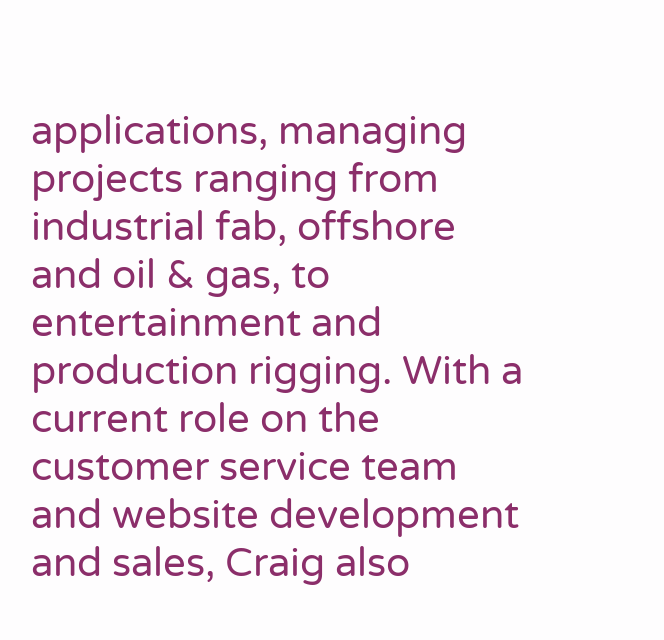applications, managing projects ranging from industrial fab, offshore and oil & gas, to entertainment and production rigging. With a current role on the customer service team and website development and sales, Craig also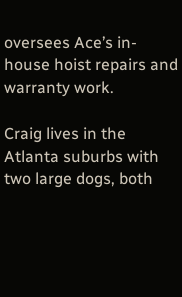oversees Ace’s in-house hoist repairs and warranty work.

Craig lives in the Atlanta suburbs with two large dogs, both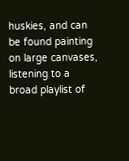huskies, and can be found painting on large canvases, listening to a broad playlist of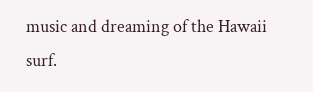music and dreaming of the Hawaii surf.